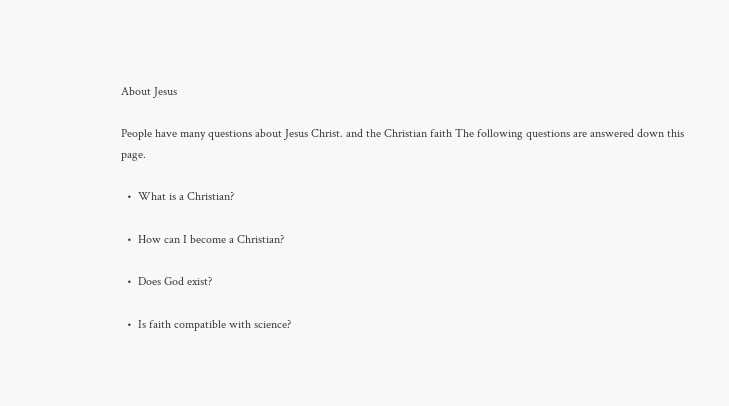About Jesus

People have many questions about Jesus Christ. and the Christian faith The following questions are answered down this page.

  •  What is a Christian?

  •  How can I become a Christian?

  •  Does God exist?

  •  Is faith compatible with science?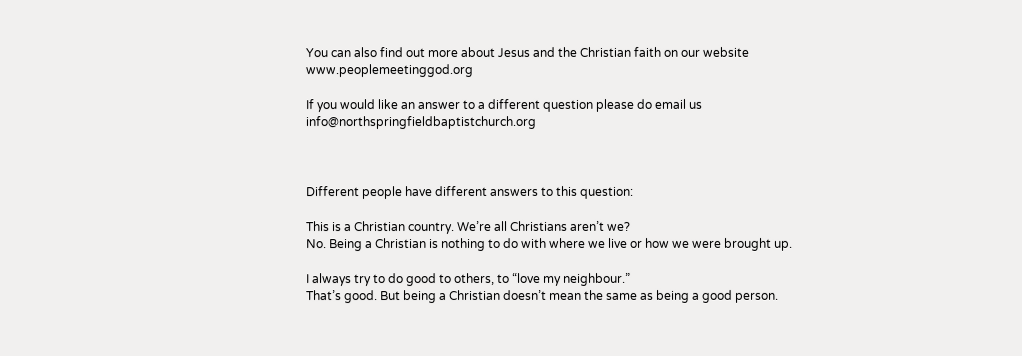You can also find out more about Jesus and the Christian faith on our website www.peoplemeetinggod.org

If you would like an answer to a different question please do email us info@northspringfieldbaptistchurch.org



Different people have different answers to this question:

This is a Christian country. We’re all Christians aren’t we?
No. Being a Christian is nothing to do with where we live or how we were brought up.

I always try to do good to others, to “love my neighbour.”
That’s good. But being a Christian doesn’t mean the same as being a good person.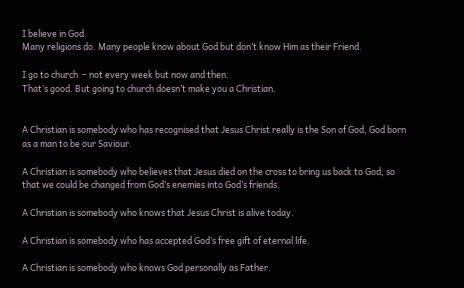I believe in God.
Many religions do. Many people know about God but don’t know Him as their Friend.

I go to church  – not every week but now and then.
That’s good. But going to church doesn’t make you a Christian.


A Christian is somebody who has recognised that Jesus Christ really is the Son of God, God born as a man to be our Saviour.

A Christian is somebody who believes that Jesus died on the cross to bring us back to God, so that we could be changed from God’s enemies into God’s friends.

A Christian is somebody who knows that Jesus Christ is alive today.

A Christian is somebody who has accepted God’s free gift of eternal life.

A Christian is somebody who knows God personally as Father.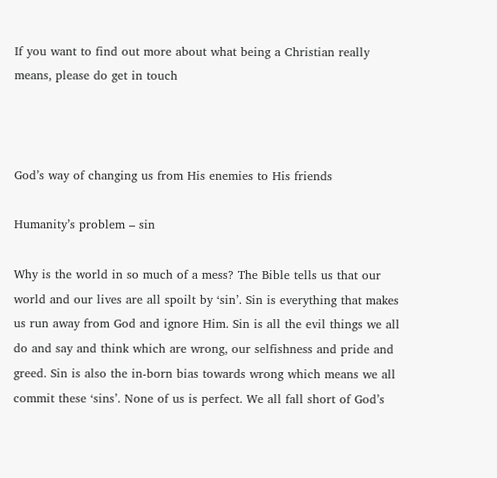If you want to find out more about what being a Christian really means, please do get in touch



God’s way of changing us from His enemies to His friends

Humanity’s problem – sin

Why is the world in so much of a mess? The Bible tells us that our world and our lives are all spoilt by ‘sin’. Sin is everything that makes us run away from God and ignore Him. Sin is all the evil things we all do and say and think which are wrong, our selfishness and pride and greed. Sin is also the in-born bias towards wrong which means we all commit these ‘sins’. None of us is perfect. We all fall short of God’s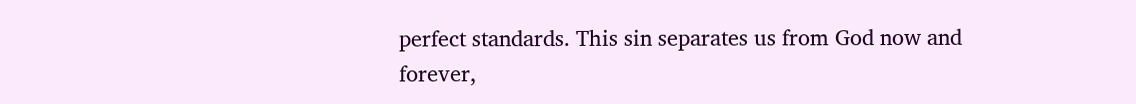perfect standards. This sin separates us from God now and forever,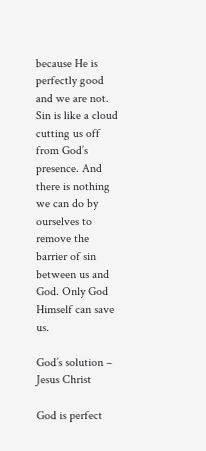because He is perfectly good and we are not. Sin is like a cloud cutting us off from God’s presence. And there is nothing we can do by ourselves to remove the barrier of sin between us and God. Only God Himself can save us.

God’s solution – Jesus Christ

God is perfect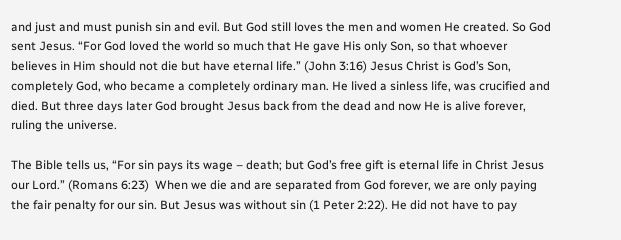and just and must punish sin and evil. But God still loves the men and women He created. So God sent Jesus. “For God loved the world so much that He gave His only Son, so that whoever believes in Him should not die but have eternal life.” (John 3:16) Jesus Christ is God’s Son, completely God, who became a completely ordinary man. He lived a sinless life, was crucified and died. But three days later God brought Jesus back from the dead and now He is alive forever, ruling the universe.

The Bible tells us, “For sin pays its wage – death; but God’s free gift is eternal life in Christ Jesus our Lord.” (Romans 6:23)  When we die and are separated from God forever, we are only paying the fair penalty for our sin. But Jesus was without sin (1 Peter 2:22). He did not have to pay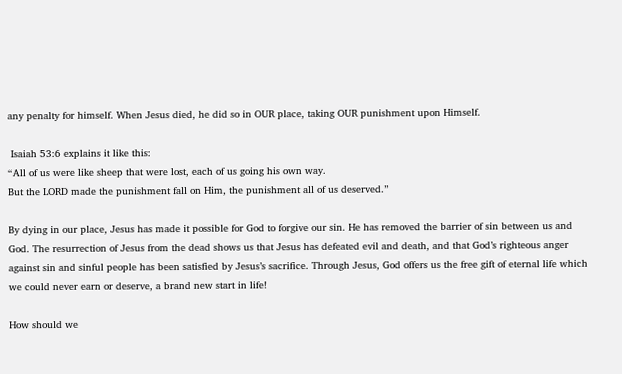any penalty for himself. When Jesus died, he did so in OUR place, taking OUR punishment upon Himself.

 Isaiah 53:6 explains it like this:
“All of us were like sheep that were lost, each of us going his own way.
But the LORD made the punishment fall on Him, the punishment all of us deserved.”

By dying in our place, Jesus has made it possible for God to forgive our sin. He has removed the barrier of sin between us and God. The resurrection of Jesus from the dead shows us that Jesus has defeated evil and death, and that God’s righteous anger against sin and sinful people has been satisfied by Jesus’s sacrifice. Through Jesus, God offers us the free gift of eternal life which we could never earn or deserve, a brand new start in life!

How should we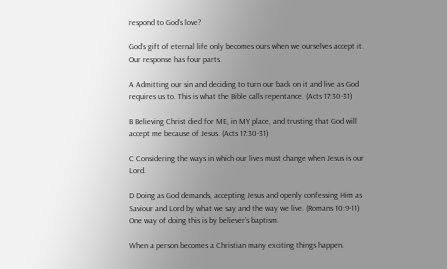respond to God’s love?

God’s gift of eternal life only becomes ours when we ourselves accept it. Our response has four parts.

A Admitting our sin and deciding to turn our back on it and live as God requires us to. This is what the Bible calls repentance. (Acts 17:30-31)

B Believing Christ died for ME, in MY place, and trusting that God will accept me because of Jesus. (Acts 17:30-31)

C Considering the ways in which our lives must change when Jesus is our Lord.

D Doing as God demands, accepting Jesus and openly confessing Him as Saviour and Lord by what we say and the way we live. (Romans 10:9-11) One way of doing this is by believer’s baptism.

When a person becomes a Christian many exciting things happen.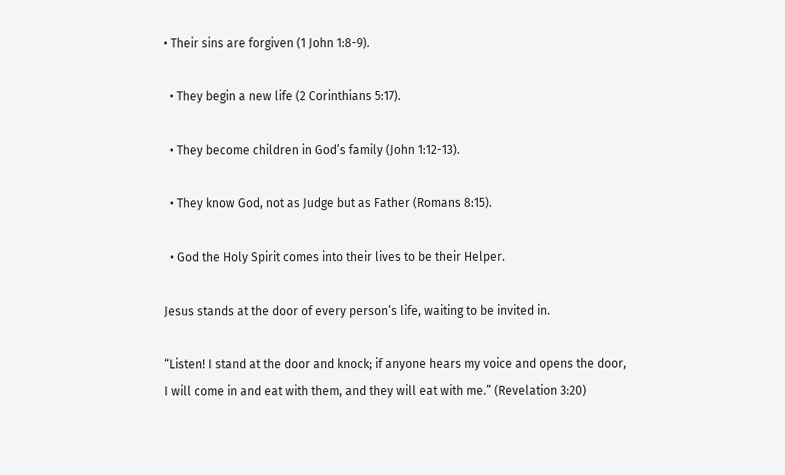• Their sins are forgiven (1 John 1:8-9).

  • They begin a new life (2 Corinthians 5:17).

  • They become children in God’s family (John 1:12-13).

  • They know God, not as Judge but as Father (Romans 8:15).

  • God the Holy Spirit comes into their lives to be their Helper.

Jesus stands at the door of every person’s life, waiting to be invited in.

“Listen! I stand at the door and knock; if anyone hears my voice and opens the door,
I will come in and eat with them, and they will eat with me.” (Revelation 3:20)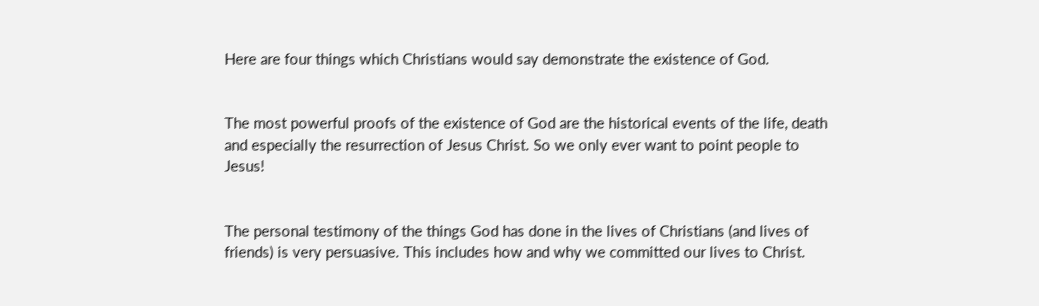Here are four things which Christians would say demonstrate the existence of God.


The most powerful proofs of the existence of God are the historical events of the life, death and especially the resurrection of Jesus Christ. So we only ever want to point people to Jesus!


The personal testimony of the things God has done in the lives of Christians (and lives of friends) is very persuasive. This includes how and why we committed our lives to Christ.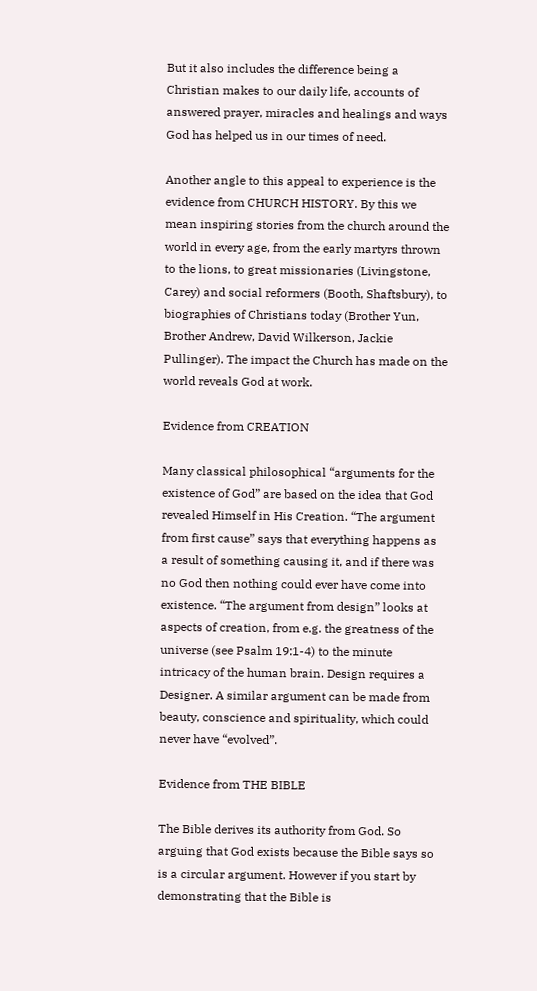But it also includes the difference being a Christian makes to our daily life, accounts of answered prayer, miracles and healings and ways God has helped us in our times of need.

Another angle to this appeal to experience is the evidence from CHURCH HISTORY. By this we mean inspiring stories from the church around the world in every age, from the early martyrs thrown to the lions, to great missionaries (Livingstone, Carey) and social reformers (Booth, Shaftsbury), to biographies of Christians today (Brother Yun, Brother Andrew, David Wilkerson, Jackie Pullinger). The impact the Church has made on the world reveals God at work.

Evidence from CREATION

Many classical philosophical “arguments for the existence of God” are based on the idea that God revealed Himself in His Creation. “The argument from first cause” says that everything happens as a result of something causing it, and if there was no God then nothing could ever have come into existence. “The argument from design” looks at aspects of creation, from e.g. the greatness of the universe (see Psalm 19:1-4) to the minute intricacy of the human brain. Design requires a Designer. A similar argument can be made from beauty, conscience and spirituality, which could never have “evolved”.

Evidence from THE BIBLE

The Bible derives its authority from God. So arguing that God exists because the Bible says so is a circular argument. However if you start by demonstrating that the Bible is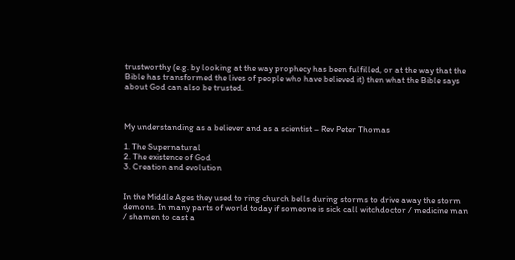trustworthy (e.g. by looking at the way prophecy has been fulfilled, or at the way that the Bible has transformed the lives of people who have believed it) then what the Bible says about God can also be trusted.



My understanding as a believer and as a scientist – Rev Peter Thomas

1. The Supernatural
2. The existence of God
3. Creation and evolution


In the Middle Ages they used to ring church bells during storms to drive away the storm demons. In many parts of world today if someone is sick call witchdoctor / medicine man / shamen to cast a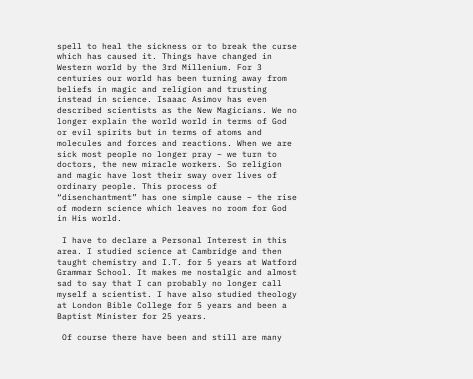spell to heal the sickness or to break the curse which has caused it. Things have changed in Western world by the 3rd Millenium. For 3 centuries our world has been turning away from beliefs in magic and religion and trusting instead in science. Isaaac Asimov has even described scientists as the New Magicians. We no longer explain the world world in terms of God or evil spirits but in terms of atoms and molecules and forces and reactions. When we are sick most people no longer pray – we turn to doctors, the new miracle workers. So religion and magic have lost their sway over lives of ordinary people. This process of “disenchantment” has one simple cause – the rise of modern science which leaves no room for God in His world.

 I have to declare a Personal Interest in this area. I studied science at Cambridge and then taught chemistry and I.T. for 5 years at Watford Grammar School. It makes me nostalgic and almost sad to say that I can probably no longer call myself a scientist. I have also studied theology at London Bible College for 5 years and been a Baptist Minister for 25 years.

 Of course there have been and still are many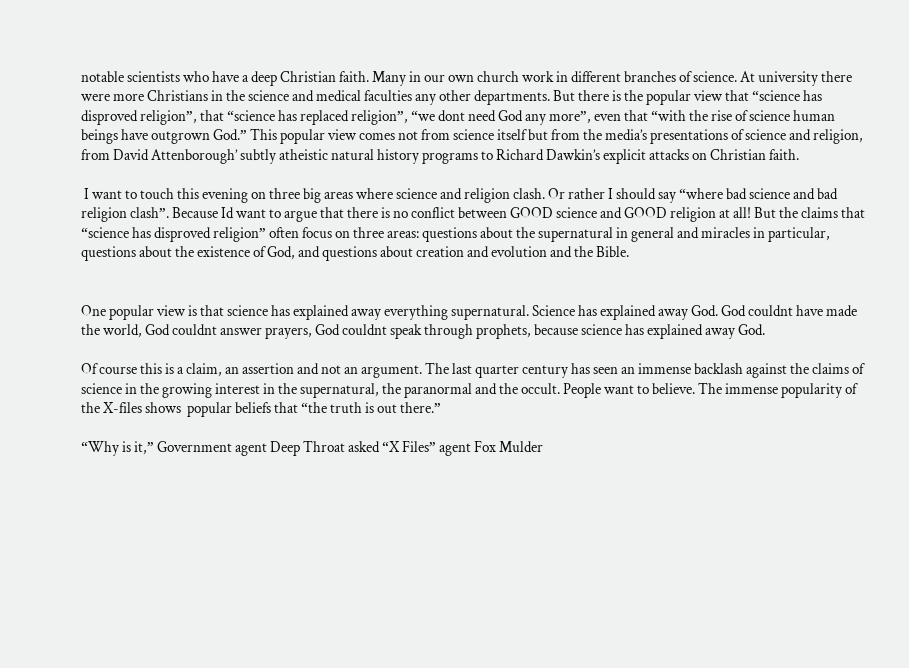notable scientists who have a deep Christian faith. Many in our own church work in different branches of science. At university there were more Christians in the science and medical faculties any other departments. But there is the popular view that “science has disproved religion”, that “science has replaced religion”, “we dont need God any more”, even that “with the rise of science human beings have outgrown God.” This popular view comes not from science itself but from the media’s presentations of science and religion, from David Attenborough’ subtly atheistic natural history programs to Richard Dawkin’s explicit attacks on Christian faith.

 I want to touch this evening on three big areas where science and religion clash. Or rather I should say “where bad science and bad religion clash”. Because Id want to argue that there is no conflict between GOOD science and GOOD religion at all! But the claims that “science has disproved religion” often focus on three areas: questions about the supernatural in general and miracles in particular, questions about the existence of God, and questions about creation and evolution and the Bible.


One popular view is that science has explained away everything supernatural. Science has explained away God. God couldnt have made the world, God couldnt answer prayers, God couldnt speak through prophets, because science has explained away God.

Of course this is a claim, an assertion and not an argument. The last quarter century has seen an immense backlash against the claims of science in the growing interest in the supernatural, the paranormal and the occult. People want to believe. The immense popularity of the X-files shows  popular beliefs that “the truth is out there.”

“Why is it,” Government agent Deep Throat asked “X Files” agent Fox Mulder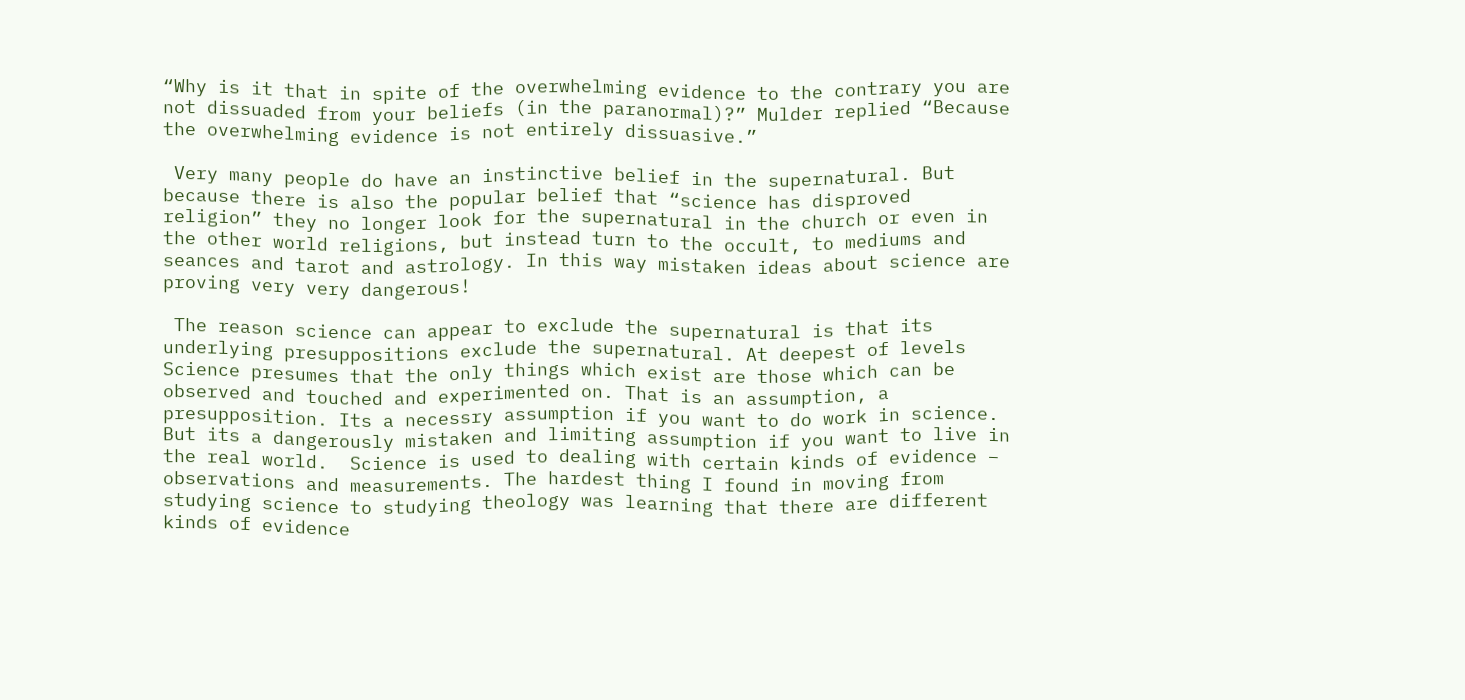“Why is it that in spite of the overwhelming evidence to the contrary you are not dissuaded from your beliefs (in the paranormal)?” Mulder replied “Because the overwhelming evidence is not entirely dissuasive.”

 Very many people do have an instinctive belief in the supernatural. But because there is also the popular belief that “science has disproved religion” they no longer look for the supernatural in the church or even in the other world religions, but instead turn to the occult, to mediums and seances and tarot and astrology. In this way mistaken ideas about science are proving very very dangerous!

 The reason science can appear to exclude the supernatural is that its underlying presuppositions exclude the supernatural. At deepest of levels Science presumes that the only things which exist are those which can be observed and touched and experimented on. That is an assumption, a presupposition. Its a necessry assumption if you want to do work in science. But its a dangerously mistaken and limiting assumption if you want to live in the real world.  Science is used to dealing with certain kinds of evidence – observations and measurements. The hardest thing I found in moving from studying science to studying theology was learning that there are different kinds of evidence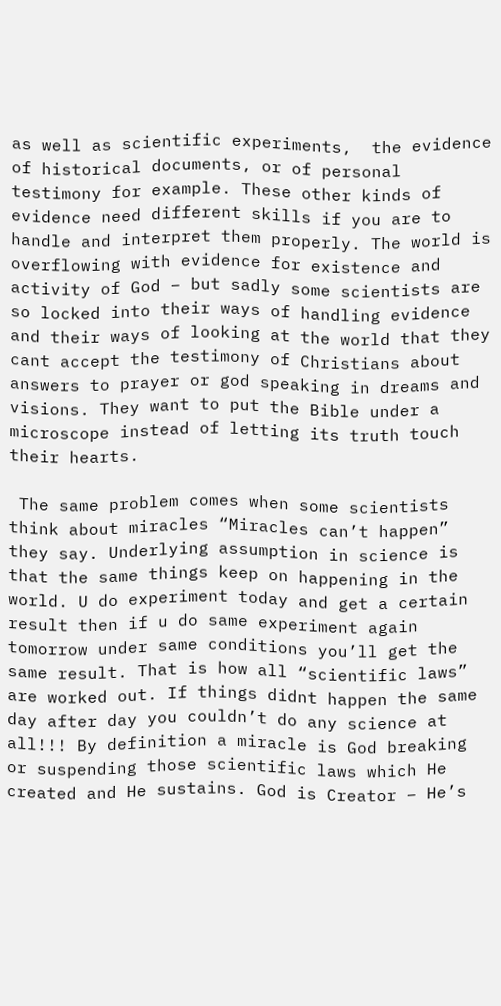as well as scientific experiments,  the evidence of historical documents, or of personal testimony for example. These other kinds of evidence need different skills if you are to handle and interpret them properly. The world is overflowing with evidence for existence and activity of God – but sadly some scientists are so locked into their ways of handling evidence and their ways of looking at the world that they cant accept the testimony of Christians about answers to prayer or god speaking in dreams and visions. They want to put the Bible under a microscope instead of letting its truth touch their hearts.

 The same problem comes when some scientists think about miracles “Miracles can’t happen” they say. Underlying assumption in science is that the same things keep on happening in the world. U do experiment today and get a certain result then if u do same experiment again tomorrow under same conditions you’ll get the same result. That is how all “scientific laws” are worked out. If things didnt happen the same day after day you couldn’t do any science at all!!! By definition a miracle is God breaking or suspending those scientific laws which He created and He sustains. God is Creator – He’s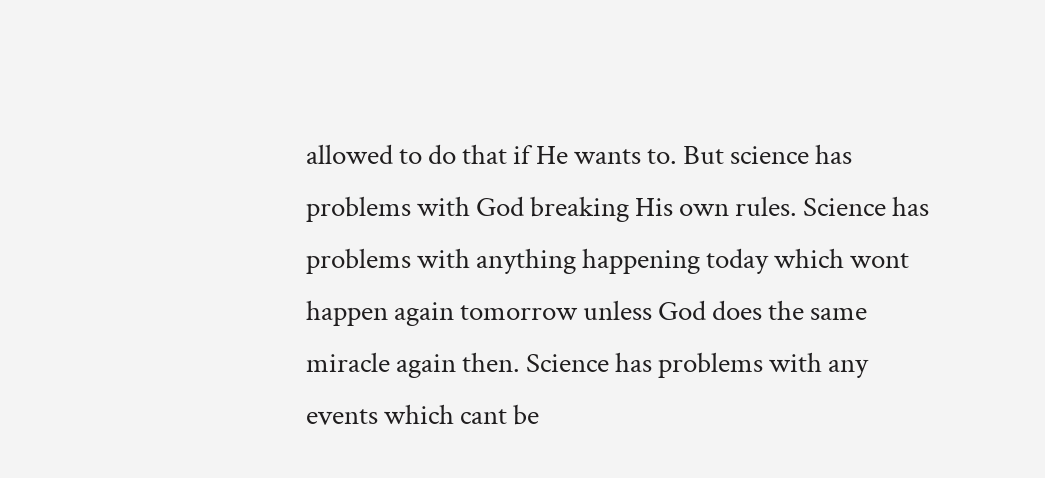allowed to do that if He wants to. But science has problems with God breaking His own rules. Science has problems with anything happening today which wont happen again tomorrow unless God does the same miracle again then. Science has problems with any events which cant be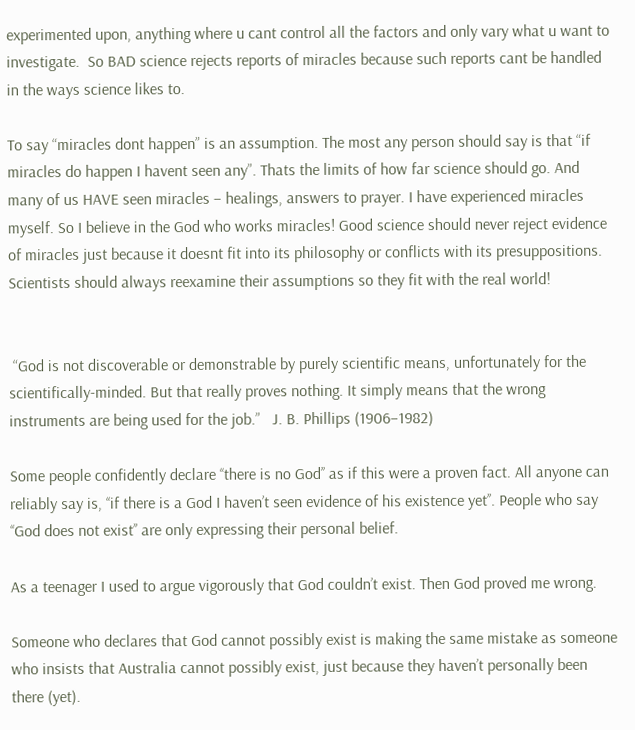experimented upon, anything where u cant control all the factors and only vary what u want to investigate.  So BAD science rejects reports of miracles because such reports cant be handled in the ways science likes to.

To say “miracles dont happen” is an assumption. The most any person should say is that “if miracles do happen I havent seen any”. Thats the limits of how far science should go. And many of us HAVE seen miracles – healings, answers to prayer. I have experienced miracles myself. So I believe in the God who works miracles! Good science should never reject evidence of miracles just because it doesnt fit into its philosophy or conflicts with its presuppositions. Scientists should always reexamine their assumptions so they fit with the real world!


 “God is not discoverable or demonstrable by purely scientific means, unfortunately for the scientifically-minded. But that really proves nothing. It simply means that the wrong instruments are being used for the job.”   J. B. Phillips (1906–1982)

Some people confidently declare ‘‘there is no God’’ as if this were a proven fact. All anyone can reliably say is, ‘‘if there is a God I haven’t seen evidence of his existence yet’’. People who say ‘‘God does not exist’’ are only expressing their personal belief.

As a teenager I used to argue vigorously that God couldn’t exist. Then God proved me wrong.

Someone who declares that God cannot possibly exist is making the same mistake as someone who insists that Australia cannot possibly exist, just because they haven’t personally been there (yet).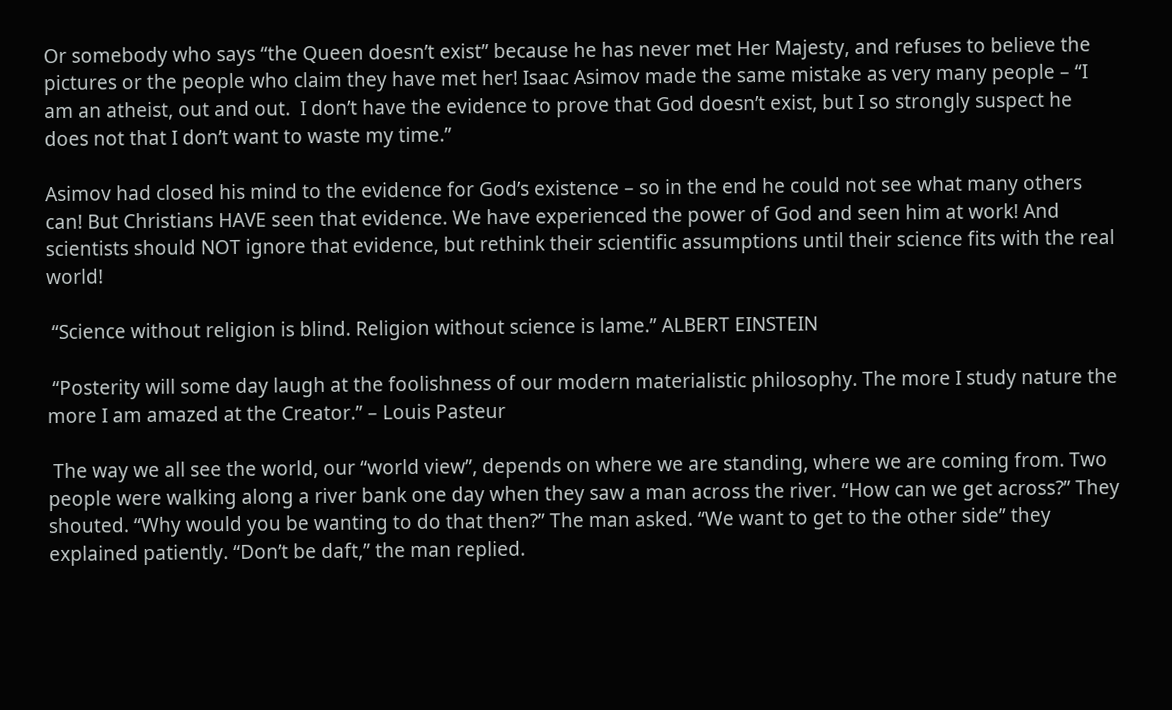Or somebody who says “the Queen doesn’t exist” because he has never met Her Majesty, and refuses to believe the pictures or the people who claim they have met her! Isaac Asimov made the same mistake as very many people – “I am an atheist, out and out.  I don’t have the evidence to prove that God doesn’t exist, but I so strongly suspect he does not that I don’t want to waste my time.”

Asimov had closed his mind to the evidence for God’s existence – so in the end he could not see what many others can! But Christians HAVE seen that evidence. We have experienced the power of God and seen him at work! And scientists should NOT ignore that evidence, but rethink their scientific assumptions until their science fits with the real world!

 “Science without religion is blind. Religion without science is lame.” ALBERT EINSTEIN

 “Posterity will some day laugh at the foolishness of our modern materialistic philosophy. The more I study nature the more I am amazed at the Creator.” – Louis Pasteur

 The way we all see the world, our “world view”, depends on where we are standing, where we are coming from. Two people were walking along a river bank one day when they saw a man across the river. “How can we get across?” They shouted. “Why would you be wanting to do that then?” The man asked. “We want to get to the other side” they explained patiently. “Don’t be daft,” the man replied.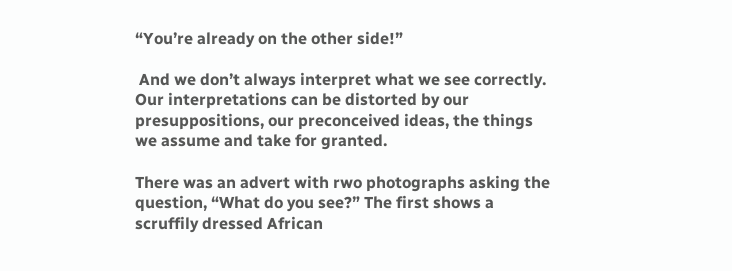“You’re already on the other side!”

 And we don’t always interpret what we see correctly. Our interpretations can be distorted by our presuppositions, our preconceived ideas, the things we assume and take for granted.

There was an advert with rwo photographs asking the question, “What do you see?” The first shows a scruffily dressed African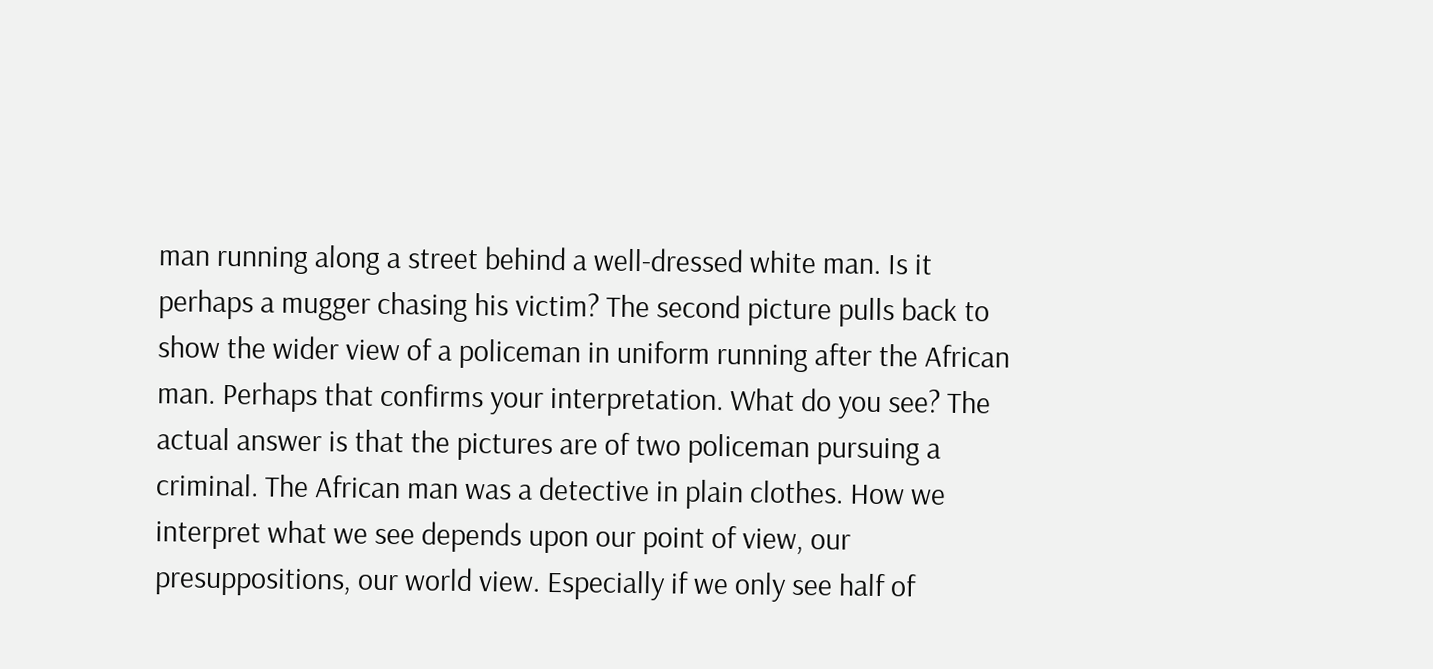man running along a street behind a well-dressed white man. Is it perhaps a mugger chasing his victim? The second picture pulls back to show the wider view of a policeman in uniform running after the African man. Perhaps that confirms your interpretation. What do you see? The actual answer is that the pictures are of two policeman pursuing a criminal. The African man was a detective in plain clothes. How we interpret what we see depends upon our point of view, our presuppositions, our world view. Especially if we only see half of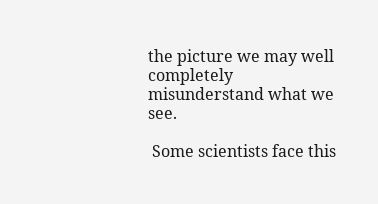the picture we may well completely misunderstand what we see.

 Some scientists face this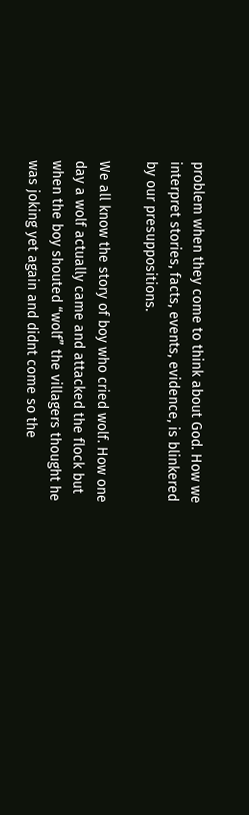problem when they come to think about God. How we interpret stories, facts, events, evidence, is blinkered by our presuppositions.

We all know the story of boy who cried wolf. How one day a wolf actually came and attacked the flock but when the boy shouted “wolf” the villagers thought he was joking yet again and didnt come so the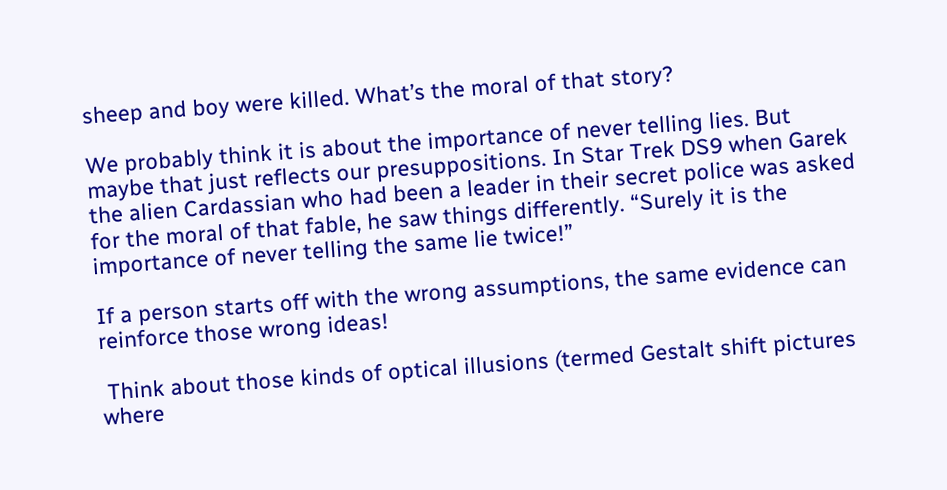sheep and boy were killed. What’s the moral of that story?

We probably think it is about the importance of never telling lies. But maybe that just reflects our presuppositions. In Star Trek DS9 when Garek the alien Cardassian who had been a leader in their secret police was asked for the moral of that fable, he saw things differently. “Surely it is the importance of never telling the same lie twice!”

If a person starts off with the wrong assumptions, the same evidence can reinforce those wrong ideas!

 Think about those kinds of optical illusions (termed Gestalt shift pictures where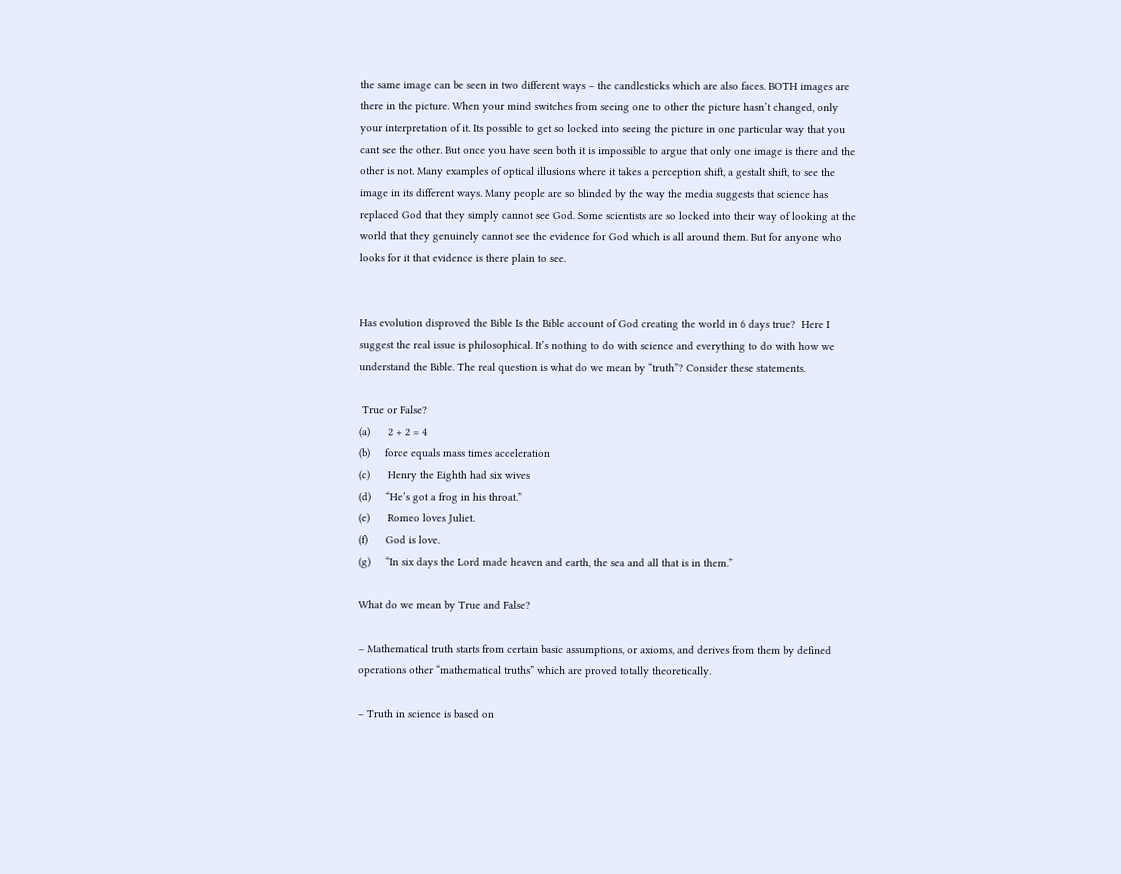the same image can be seen in two different ways – the candlesticks which are also faces. BOTH images are there in the picture. When your mind switches from seeing one to other the picture hasn’t changed, only your interpretation of it. Its possible to get so locked into seeing the picture in one particular way that you cant see the other. But once you have seen both it is impossible to argue that only one image is there and the other is not. Many examples of optical illusions where it takes a perception shift, a gestalt shift, to see the image in its different ways. Many people are so blinded by the way the media suggests that science has replaced God that they simply cannot see God. Some scientists are so locked into their way of looking at the world that they genuinely cannot see the evidence for God which is all around them. But for anyone who looks for it that evidence is there plain to see.


Has evolution disproved the Bible Is the Bible account of God creating the world in 6 days true?  Here I suggest the real issue is philosophical. It’s nothing to do with science and everything to do with how we understand the Bible. The real question is what do we mean by “truth”? Consider these statements.

 True or False?
(a)      2 + 2 = 4
(b)     force equals mass times acceleration
(c)      Henry the Eighth had six wives
(d)     “He’s got a frog in his throat.”
(e)      Romeo loves Juliet.
(f)      God is love.
(g)     “In six days the Lord made heaven and earth, the sea and all that is in them.”

What do we mean by True and False?

– Mathematical truth starts from certain basic assumptions, or axioms, and derives from them by defined operations other “mathematical truths” which are proved totally theoretically.

– Truth in science is based on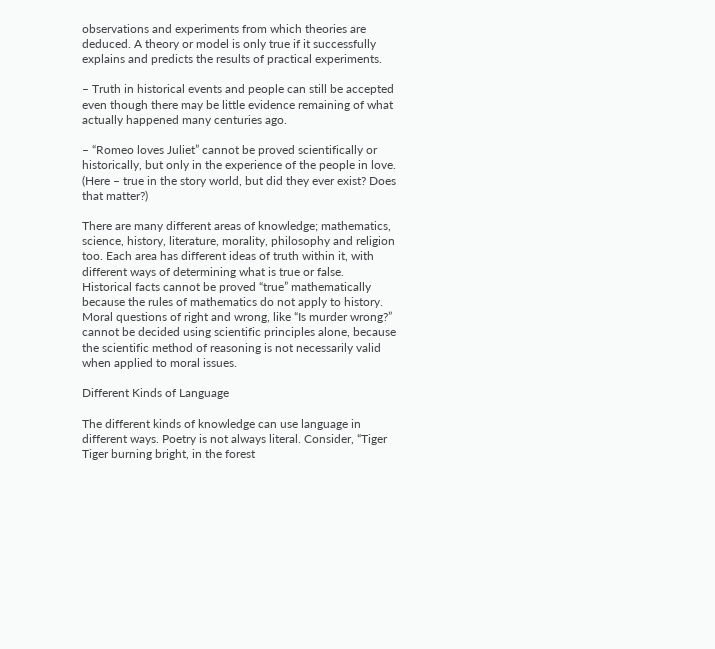observations and experiments from which theories are deduced. A theory or model is only true if it successfully explains and predicts the results of practical experiments.

– Truth in historical events and people can still be accepted even though there may be little evidence remaining of what actually happened many centuries ago.

– “Romeo loves Juliet” cannot be proved scientifically or historically, but only in the experience of the people in love. (Here – true in the story world, but did they ever exist? Does that matter?)

There are many different areas of knowledge; mathematics, science, history, literature, morality, philosophy and religion too. Each area has different ideas of truth within it, with different ways of determining what is true or false.           Historical facts cannot be proved “true” mathematically because the rules of mathematics do not apply to history. Moral questions of right and wrong, like “Is murder wrong?” cannot be decided using scientific principles alone, because the scientific method of reasoning is not necessarily valid when applied to moral issues.

Different Kinds of Language

The different kinds of knowledge can use language in different ways. Poetry is not always literal. Consider, “Tiger Tiger burning bright, in the forest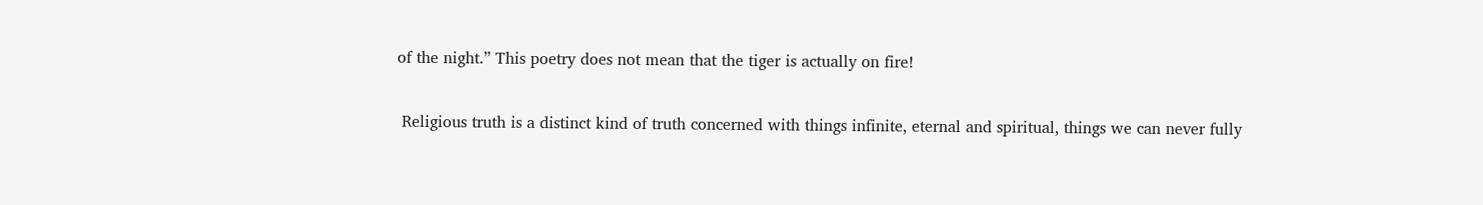of the night.” This poetry does not mean that the tiger is actually on fire!

 Religious truth is a distinct kind of truth concerned with things infinite, eternal and spiritual, things we can never fully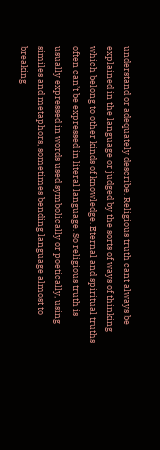understand or adequately describe. Religious truth cant always be explained in the language or judged by the sorts of ways of thinking which belong to other kinds of knowledge. Eternal and spiritual truths often can’t be expressed in literal language. So religious truth is usually expressed in words used symbolically or poetically, using similes and metaphors, sometimes bending language almost to breaking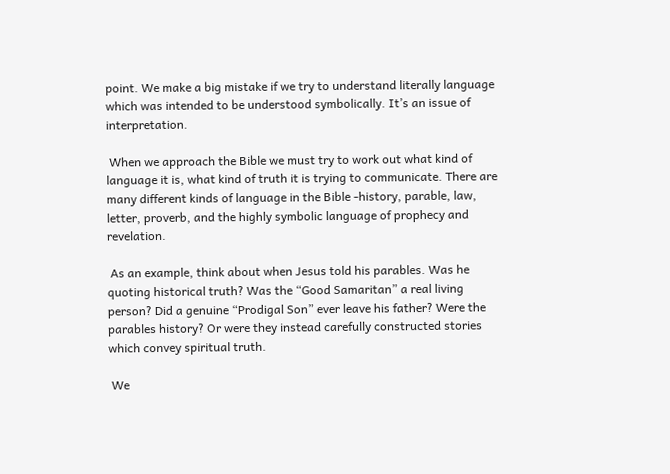point. We make a big mistake if we try to understand literally language which was intended to be understood symbolically. It’s an issue of interpretation.

 When we approach the Bible we must try to work out what kind of language it is, what kind of truth it is trying to communicate. There are many different kinds of language in the Bible -history, parable, law, letter, proverb, and the highly symbolic language of prophecy and revelation.

 As an example, think about when Jesus told his parables. Was he quoting historical truth? Was the “Good Samaritan” a real living person? Did a genuine “Prodigal Son” ever leave his father? Were the parables history? Or were they instead carefully constructed stories which convey spiritual truth.

 We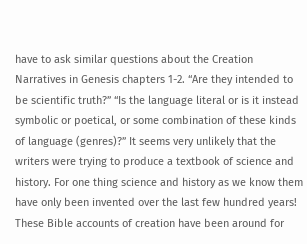have to ask similar questions about the Creation Narratives in Genesis chapters 1-2. “Are they intended to be scientific truth?” “Is the language literal or is it instead symbolic or poetical, or some combination of these kinds of language (genres)?” It seems very unlikely that the writers were trying to produce a textbook of science and history. For one thing science and history as we know them have only been invented over the last few hundred years! These Bible accounts of creation have been around for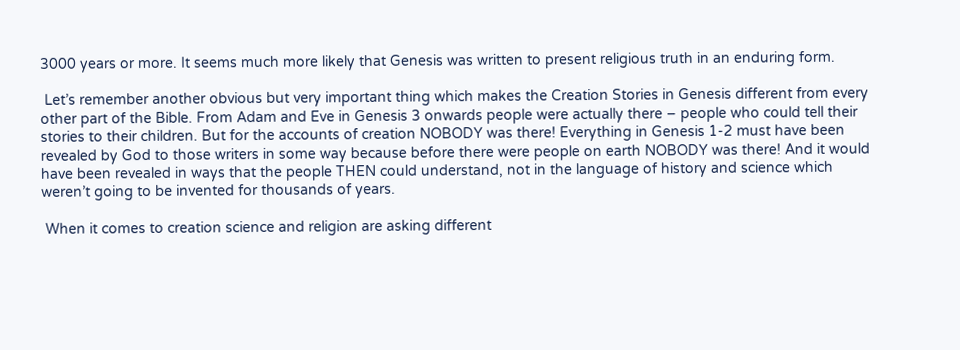3000 years or more. It seems much more likely that Genesis was written to present religious truth in an enduring form.

 Let’s remember another obvious but very important thing which makes the Creation Stories in Genesis different from every other part of the Bible. From Adam and Eve in Genesis 3 onwards people were actually there – people who could tell their stories to their children. But for the accounts of creation NOBODY was there! Everything in Genesis 1-2 must have been revealed by God to those writers in some way because before there were people on earth NOBODY was there! And it would have been revealed in ways that the people THEN could understand, not in the language of history and science which weren’t going to be invented for thousands of years.

 When it comes to creation science and religion are asking different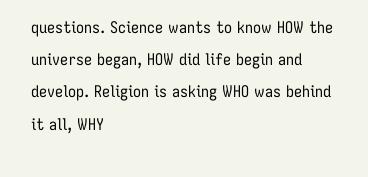questions. Science wants to know HOW the universe began, HOW did life begin and develop. Religion is asking WHO was behind it all, WHY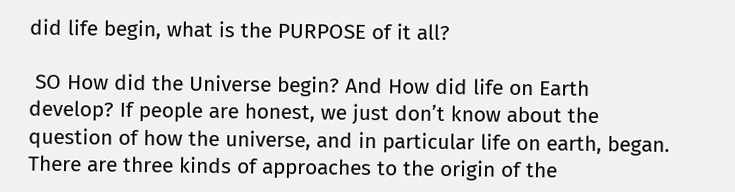did life begin, what is the PURPOSE of it all?

 SO How did the Universe begin? And How did life on Earth develop? If people are honest, we just don’t know about the question of how the universe, and in particular life on earth, began. There are three kinds of approaches to the origin of the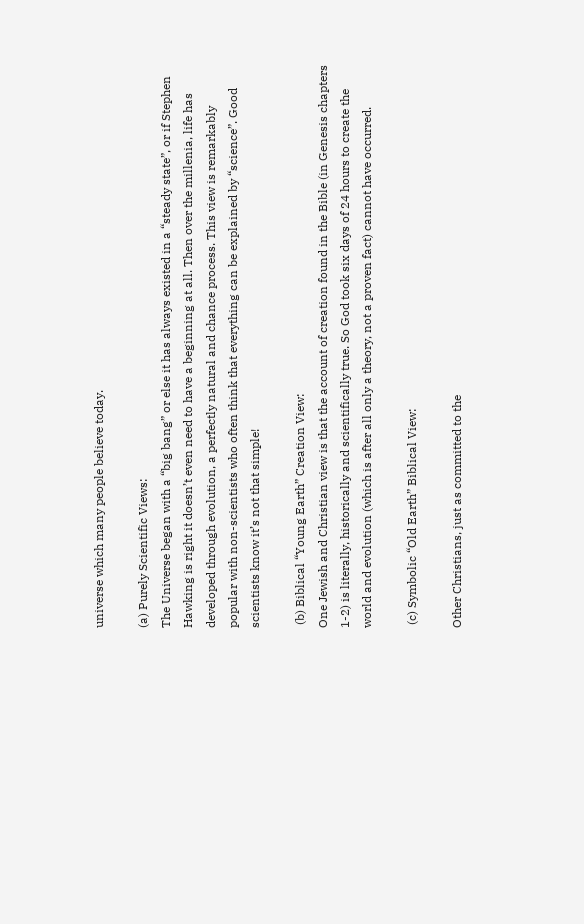universe which many people believe today.

(a) Purely Scientific Views:
The Universe began with a “big bang” or else it has always existed in a “steady state”, or if Stephen Hawking is right it doesn’t even need to have a beginning at all. Then over the millenia, life has developed through evolution, a perfectly natural and chance process. This view is remarkably popular with non-scientists who often think that everything can be explained by “science”. Good scientists know it’s not that simple!

 (b) Biblical “Young Earth” Creation View:
One Jewish and Christian view is that the account of creation found in the Bible (in Genesis chapters 1-2) is literally, historically and scientifically true. So God took six days of 24 hours to create the world and evolution (which is after all only a theory, not a proven fact) cannot have occurred.

 (c) Symbolic “Old Earth” Biblical View:

Other Christians, just as committed to the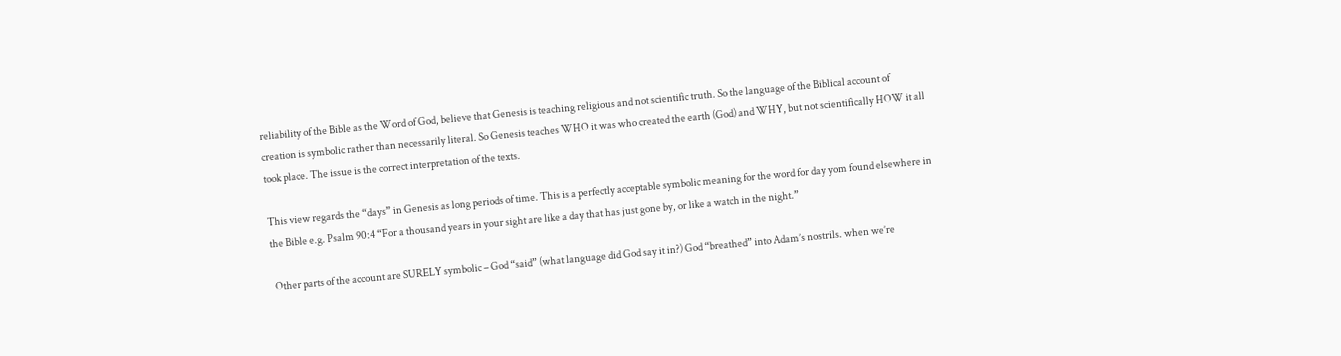reliability of the Bible as the Word of God, believe that Genesis is teaching religious and not scientific truth. So the language of the Biblical account of creation is symbolic rather than necessarily literal. So Genesis teaches WHO it was who created the earth (God) and WHY, but not scientifically HOW it all took place. The issue is the correct interpretation of the texts.

This view regards the “days” in Genesis as long periods of time. This is a perfectly acceptable symbolic meaning for the word for day yom found elsewhere in the Bible e.g. Psalm 90:4 “For a thousand years in your sight are like a day that has just gone by, or like a watch in the night.”

 Other parts of the account are SURELY symbolic – God “said” (what language did God say it in?) God “breathed” into Adam’s nostrils. when we’re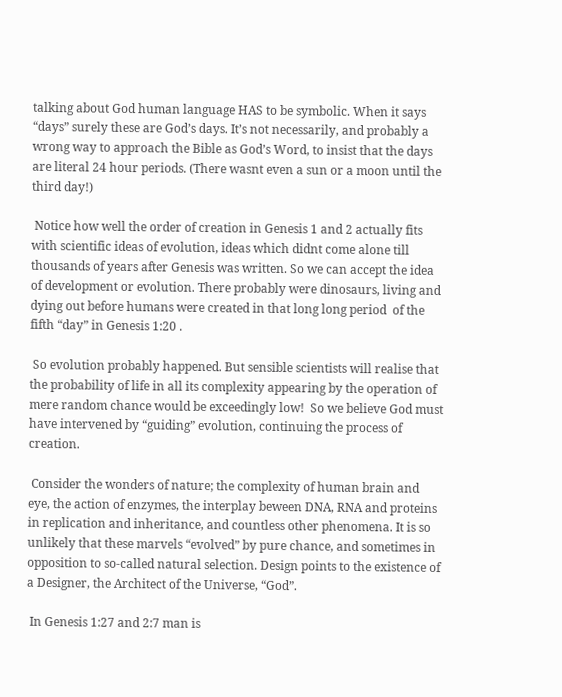talking about God human language HAS to be symbolic. When it says “days” surely these are God’s days. It’s not necessarily, and probably a wrong way to approach the Bible as God’s Word, to insist that the days are literal 24 hour periods. (There wasnt even a sun or a moon until the third day!)

 Notice how well the order of creation in Genesis 1 and 2 actually fits with scientific ideas of evolution, ideas which didnt come alone till thousands of years after Genesis was written. So we can accept the idea of development or evolution. There probably were dinosaurs, living and dying out before humans were created in that long long period  of the fifth “day” in Genesis 1:20 .

 So evolution probably happened. But sensible scientists will realise that the probability of life in all its complexity appearing by the operation of mere random chance would be exceedingly low!  So we believe God must have intervened by “guiding” evolution, continuing the process of creation.

 Consider the wonders of nature; the complexity of human brain and eye, the action of enzymes, the interplay beween DNA, RNA and proteins in replication and inheritance, and countless other phenomena. It is so unlikely that these marvels “evolved” by pure chance, and sometimes in opposition to so-called natural selection. Design points to the existence of a Designer, the Architect of the Universe, “God”.

 In Genesis 1:27 and 2:7 man is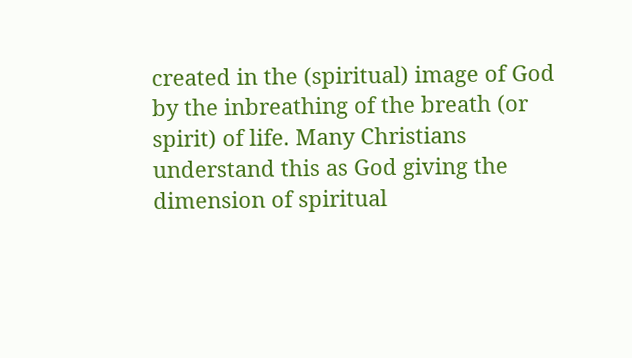created in the (spiritual) image of God by the inbreathing of the breath (or spirit) of life. Many Christians understand this as God giving the dimension of spiritual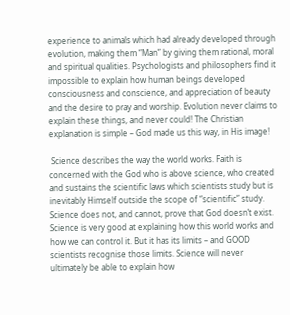experience to animals which had already developed through evolution, making them “Man” by giving them rational, moral and spiritual qualities. Psychologists and philosophers find it impossible to explain how human beings developed consciousness and conscience, and appreciation of beauty and the desire to pray and worship. Evolution never claims to explain these things, and never could! The Christian explanation is simple – God made us this way, in His image!

 Science describes the way the world works. Faith is concerned with the God who is above science, who created and sustains the scientific laws which scientists study but is inevitably Himself outside the scope of “scientific” study. Science does not, and cannot, prove that God doesn’t exist. Science is very good at explaining how this world works and how we can control it. But it has its limits – and GOOD scientists recognise those limits. Science will never ultimately be able to explain how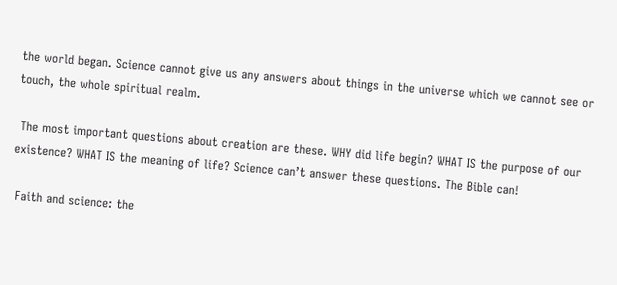the world began. Science cannot give us any answers about things in the universe which we cannot see or touch, the whole spiritual realm.

 The most important questions about creation are these. WHY did life begin? WHAT IS the purpose of our existence? WHAT IS the meaning of life? Science can’t answer these questions. The Bible can!

 Faith and science: the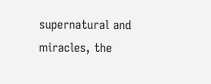supernatural and miracles, the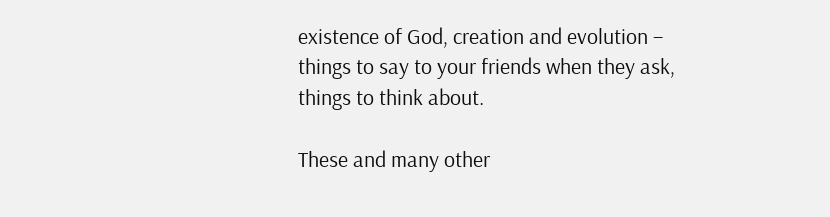existence of God, creation and evolution –  things to say to your friends when they ask, things to think about.

These and many other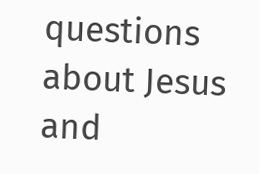questions about Jesus and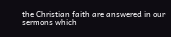the Christian faith are answered in our sermons which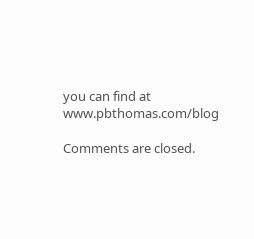you can find at www.pbthomas.com/blog

Comments are closed.